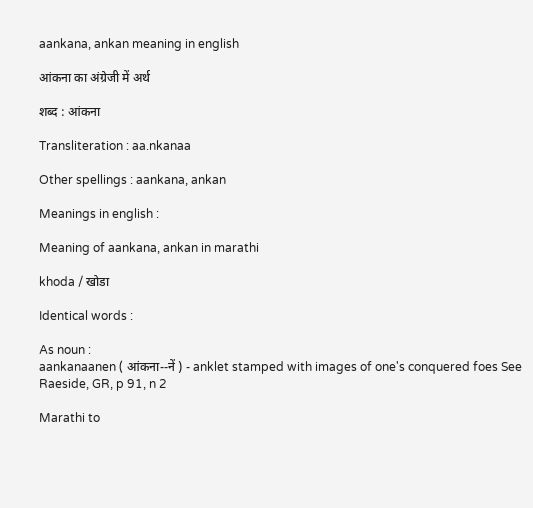aankana, ankan meaning in english

आंकना का अंग्रेजी में अर्थ

शब्द : आंकना

Transliteration : aa.nkanaa

Other spellings : aankana, ankan

Meanings in english :

Meaning of aankana, ankan in marathi

khoda / खोडा

Identical words :

As noun :
aankanaanen ( आंकना--नें ) - anklet stamped with images of one's conquered foes See Raeside, GR, p 91, n 2

Marathi to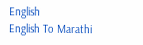English
English To Marathi